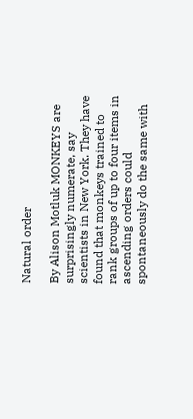Natural order

By Alison Motluk MONKEYS are surprisingly numerate, say scientists in New York. They have found that monkeys trained to rank groups of up to four items in ascending orders could spontaneously do the same with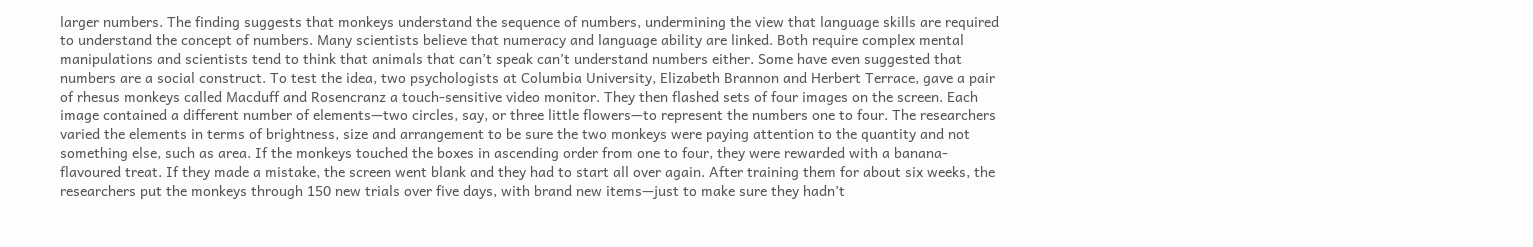larger numbers. The finding suggests that monkeys understand the sequence of numbers, undermining the view that language skills are required to understand the concept of numbers. Many scientists believe that numeracy and language ability are linked. Both require complex mental manipulations and scientists tend to think that animals that can’t speak can’t understand numbers either. Some have even suggested that numbers are a social construct. To test the idea, two psychologists at Columbia University, Elizabeth Brannon and Herbert Terrace, gave a pair of rhesus monkeys called Macduff and Rosencranz a touch-sensitive video monitor. They then flashed sets of four images on the screen. Each image contained a different number of elements—two circles, say, or three little flowers—to represent the numbers one to four. The researchers varied the elements in terms of brightness, size and arrangement to be sure the two monkeys were paying attention to the quantity and not something else, such as area. If the monkeys touched the boxes in ascending order from one to four, they were rewarded with a banana-flavoured treat. If they made a mistake, the screen went blank and they had to start all over again. After training them for about six weeks, the researchers put the monkeys through 150 new trials over five days, with brand new items—just to make sure they hadn’t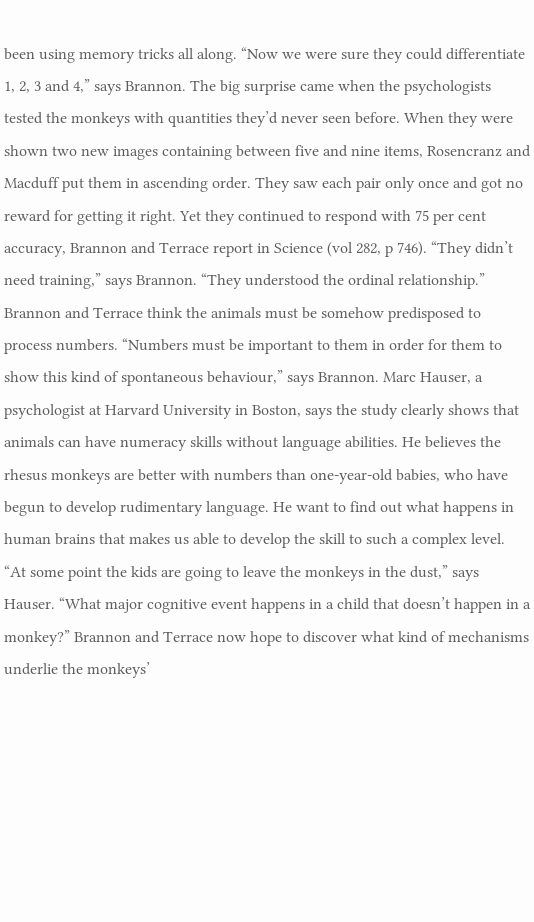been using memory tricks all along. “Now we were sure they could differentiate 1, 2, 3 and 4,” says Brannon. The big surprise came when the psychologists tested the monkeys with quantities they’d never seen before. When they were shown two new images containing between five and nine items, Rosencranz and Macduff put them in ascending order. They saw each pair only once and got no reward for getting it right. Yet they continued to respond with 75 per cent accuracy, Brannon and Terrace report in Science (vol 282, p 746). “They didn’t need training,” says Brannon. “They understood the ordinal relationship.” Brannon and Terrace think the animals must be somehow predisposed to process numbers. “Numbers must be important to them in order for them to show this kind of spontaneous behaviour,” says Brannon. Marc Hauser, a psychologist at Harvard University in Boston, says the study clearly shows that animals can have numeracy skills without language abilities. He believes the rhesus monkeys are better with numbers than one-year-old babies, who have begun to develop rudimentary language. He want to find out what happens in human brains that makes us able to develop the skill to such a complex level. “At some point the kids are going to leave the monkeys in the dust,” says Hauser. “What major cognitive event happens in a child that doesn’t happen in a monkey?” Brannon and Terrace now hope to discover what kind of mechanisms underlie the monkeys’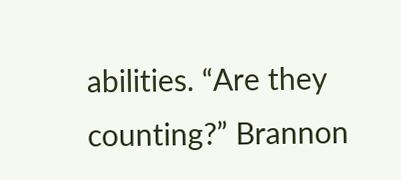abilities. “Are they counting?” Brannon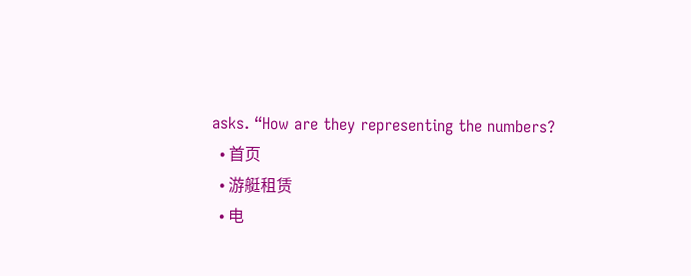asks. “How are they representing the numbers?
  • 首页
  • 游艇租赁
  • 电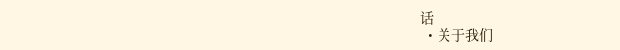话
  • 关于我们